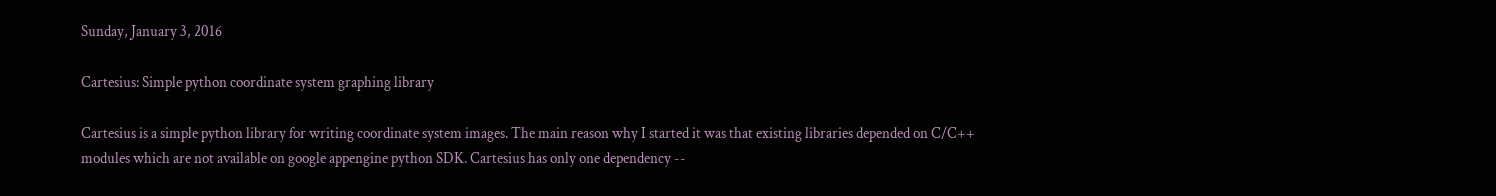Sunday, January 3, 2016

Cartesius: Simple python coordinate system graphing library

Cartesius is a simple python library for writing coordinate system images. The main reason why I started it was that existing libraries depended on C/C++ modules which are not available on google appengine python SDK. Cartesius has only one dependency --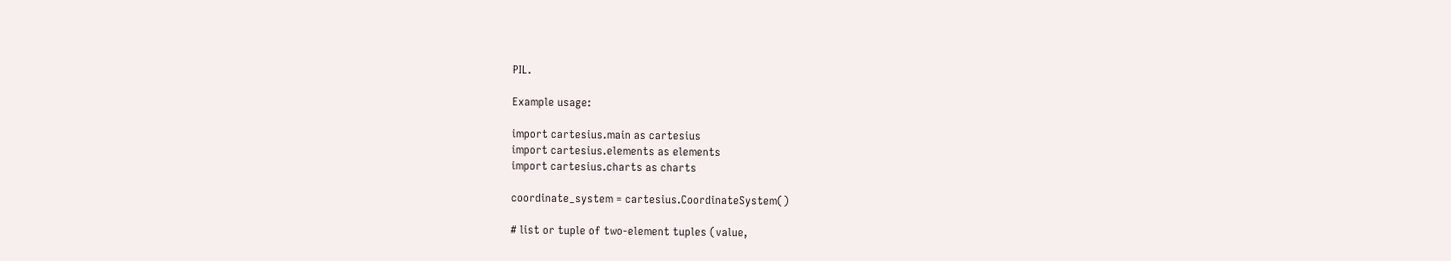PIL.

Example usage:

import cartesius.main as cartesius
import cartesius.elements as elements
import cartesius.charts as charts

coordinate_system = cartesius.CoordinateSystem()

# list or tuple of two-element tuples (value,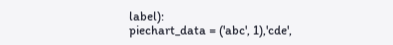label):
piechart_data = ('abc', 1),'cde',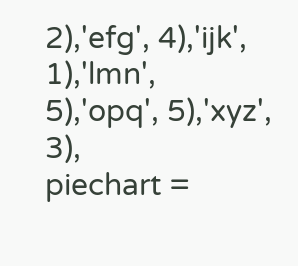2),'efg', 4),'ijk', 1),'lmn', 5),'opq', 5),'xyz', 3),
piechart =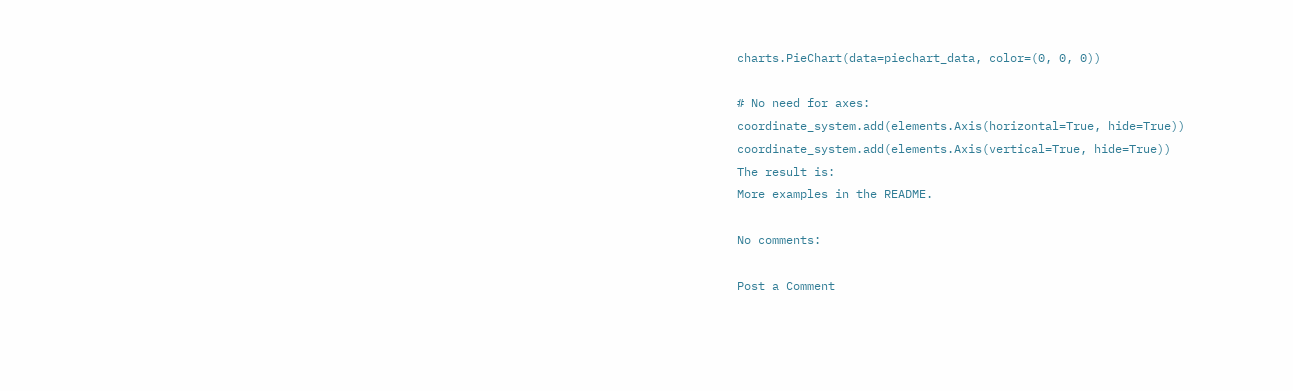charts.PieChart(data=piechart_data, color=(0, 0, 0))

# No need for axes:
coordinate_system.add(elements.Axis(horizontal=True, hide=True))
coordinate_system.add(elements.Axis(vertical=True, hide=True))
The result is:
More examples in the README.

No comments:

Post a Comment